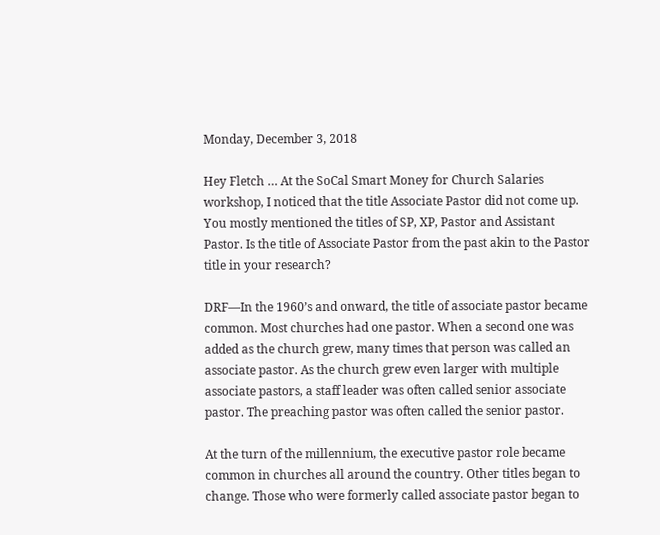Monday, December 3, 2018

Hey Fletch … At the SoCal Smart Money for Church Salaries workshop, I noticed that the title Associate Pastor did not come up. You mostly mentioned the titles of SP, XP, Pastor and Assistant Pastor. Is the title of Associate Pastor from the past akin to the Pastor title in your research?

DRF—In the 1960’s and onward, the title of associate pastor became common. Most churches had one pastor. When a second one was added as the church grew, many times that person was called an associate pastor. As the church grew even larger with multiple associate pastors, a staff leader was often called senior associate pastor. The preaching pastor was often called the senior pastor.

At the turn of the millennium, the executive pastor role became common in churches all around the country. Other titles began to change. Those who were formerly called associate pastor began to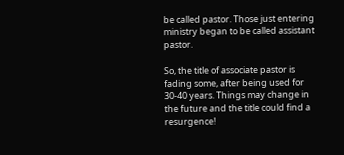be called pastor. Those just entering ministry began to be called assistant pastor.

So, the title of associate pastor is fading some, after being used for 30-40 years. Things may change in the future and the title could find a resurgence!